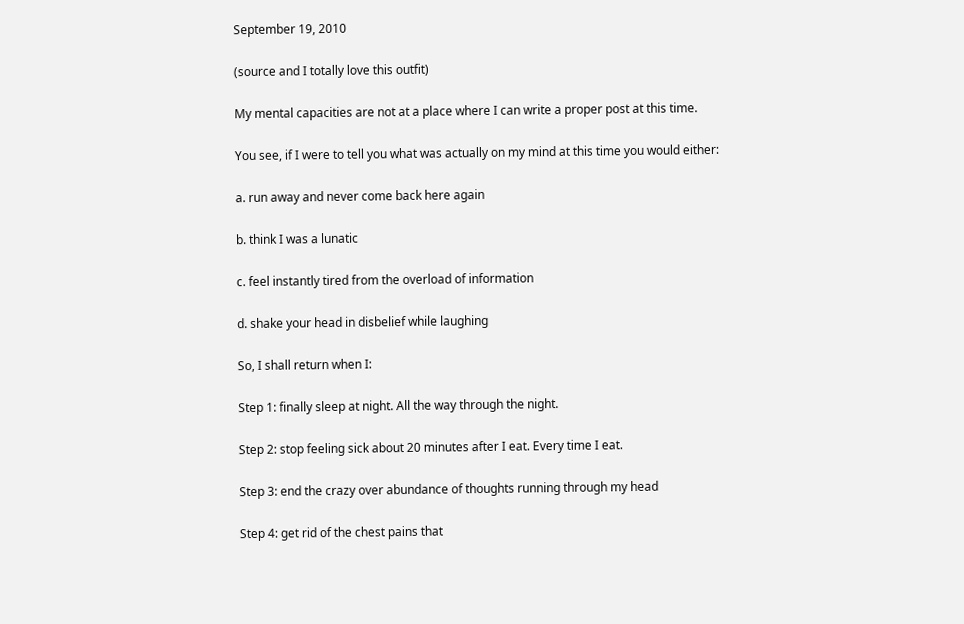September 19, 2010

(source and I totally love this outfit)

My mental capacities are not at a place where I can write a proper post at this time.

You see, if I were to tell you what was actually on my mind at this time you would either:

a. run away and never come back here again

b. think I was a lunatic

c. feel instantly tired from the overload of information

d. shake your head in disbelief while laughing

So, I shall return when I:

Step 1: finally sleep at night. All the way through the night.

Step 2: stop feeling sick about 20 minutes after I eat. Every time I eat.

Step 3: end the crazy over abundance of thoughts running through my head

Step 4: get rid of the chest pains that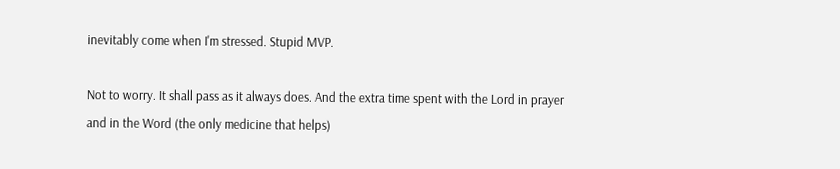inevitably come when I'm stressed. Stupid MVP.

Not to worry. It shall pass as it always does. And the extra time spent with the Lord in prayer and in the Word (the only medicine that helps)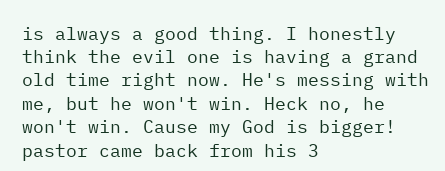is always a good thing. I honestly think the evil one is having a grand old time right now. He's messing with me, but he won't win. Heck no, he won't win. Cause my God is bigger! pastor came back from his 3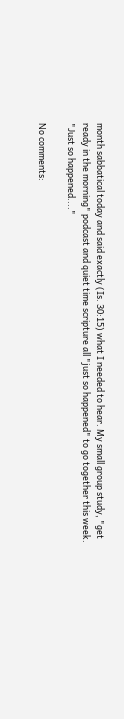month sabbatical today and said exactly (Is. 30:15) what I needed to hear. My small group study, "get ready in the morning" podcast and quiet time scripture all "just so happened" to go together this week. "Just so happened...."

No comments: